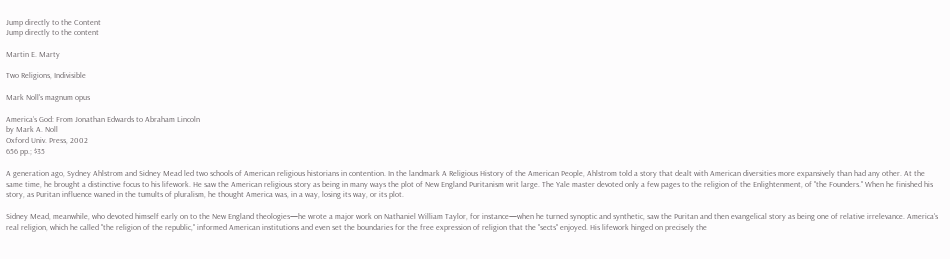Jump directly to the Content
Jump directly to the content

Martin E. Marty

Two Religions, Indivisible

Mark Noll's magnum opus

America’s God: From Jonathan Edwards to Abraham Lincoln
by Mark A. Noll
Oxford Univ. Press, 2002
656 pp.; $35

A generation ago, Sydney Ahlstrom and Sidney Mead led two schools of American religious historians in contention. In the landmark A Religious History of the American People, Ahlstrom told a story that dealt with American diversities more expansively than had any other. At the same time, he brought a distinctive focus to his lifework. He saw the American religious story as being in many ways the plot of New England Puritanism writ large. The Yale master devoted only a few pages to the religion of the Enlightenment, of "the Founders." When he finished his story, as Puritan influence waned in the tumults of pluralism, he thought America was, in a way, losing its way, or its plot.

Sidney Mead, meanwhile, who devoted himself early on to the New England theologies—he wrote a major work on Nathaniel William Taylor, for instance—when he turned synoptic and synthetic, saw the Puritan and then evangelical story as being one of relative irrelevance. America's real religion, which he called "the religion of the republic," informed American institutions and even set the boundaries for the free expression of religion that the "sects" enjoyed. His lifework hinged on precisely the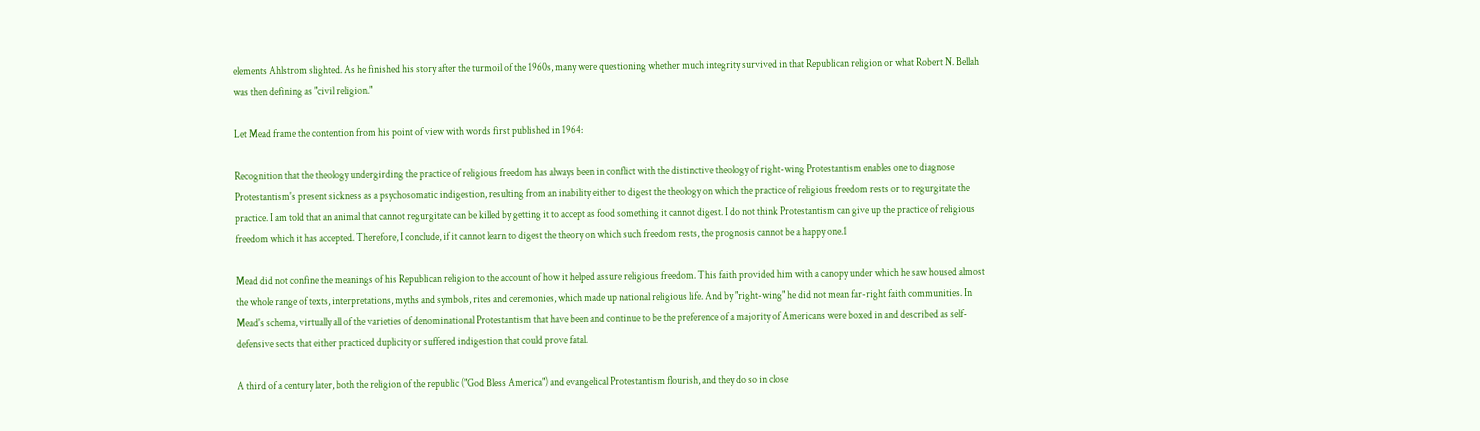elements Ahlstrom slighted. As he finished his story after the turmoil of the 1960s, many were questioning whether much integrity survived in that Republican religion or what Robert N. Bellah was then defining as "civil religion."

Let Mead frame the contention from his point of view with words first published in 1964:

Recognition that the theology undergirding the practice of religious freedom has always been in conflict with the distinctive theology of right-wing Protestantism enables one to diagnose Protestantism's present sickness as a psychosomatic indigestion, resulting from an inability either to digest the theology on which the practice of religious freedom rests or to regurgitate the practice. I am told that an animal that cannot regurgitate can be killed by getting it to accept as food something it cannot digest. I do not think Protestantism can give up the practice of religious freedom which it has accepted. Therefore, I conclude, if it cannot learn to digest the theory on which such freedom rests, the prognosis cannot be a happy one.1

Mead did not confine the meanings of his Republican religion to the account of how it helped assure religious freedom. This faith provided him with a canopy under which he saw housed almost the whole range of texts, interpretations, myths and symbols, rites and ceremonies, which made up national religious life. And by "right-wing" he did not mean far-right faith communities. In Mead's schema, virtually all of the varieties of denominational Protestantism that have been and continue to be the preference of a majority of Americans were boxed in and described as self-defensive sects that either practiced duplicity or suffered indigestion that could prove fatal.

A third of a century later, both the religion of the republic ("God Bless America") and evangelical Protestantism flourish, and they do so in close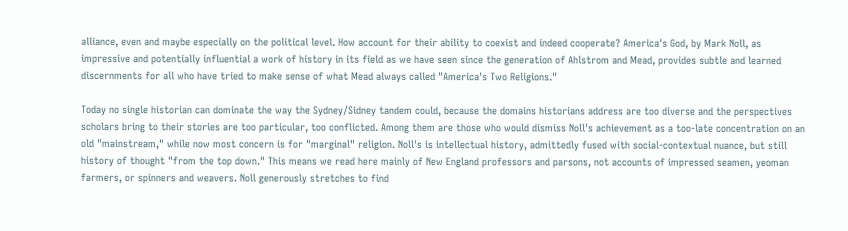alliance, even and maybe especially on the political level. How account for their ability to coexist and indeed cooperate? America's God, by Mark Noll, as impressive and potentially influential a work of history in its field as we have seen since the generation of Ahlstrom and Mead, provides subtle and learned discernments for all who have tried to make sense of what Mead always called "America's Two Religions."

Today no single historian can dominate the way the Sydney/Sidney tandem could, because the domains historians address are too diverse and the perspectives scholars bring to their stories are too particular, too conflicted. Among them are those who would dismiss Noll's achievement as a too-late concentration on an old "mainstream," while now most concern is for "marginal" religion. Noll's is intellectual history, admittedly fused with social-contextual nuance, but still history of thought "from the top down." This means we read here mainly of New England professors and parsons, not accounts of impressed seamen, yeoman farmers, or spinners and weavers. Noll generously stretches to find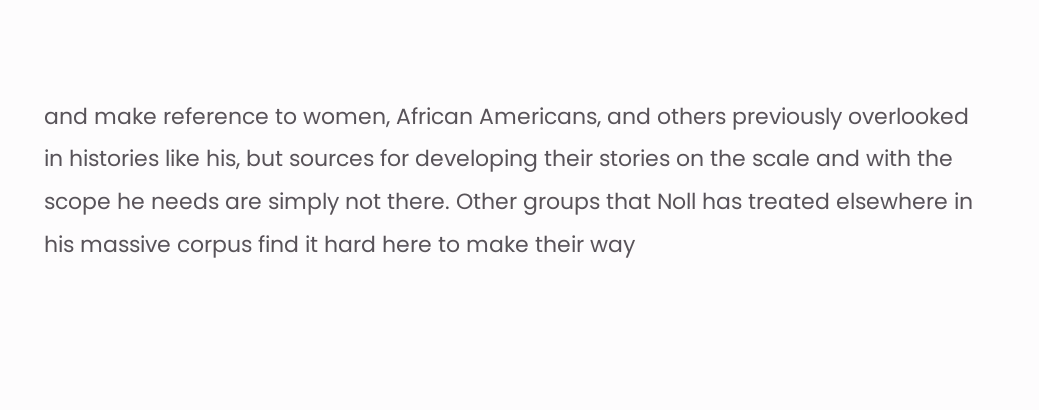and make reference to women, African Americans, and others previously overlooked in histories like his, but sources for developing their stories on the scale and with the scope he needs are simply not there. Other groups that Noll has treated elsewhere in his massive corpus find it hard here to make their way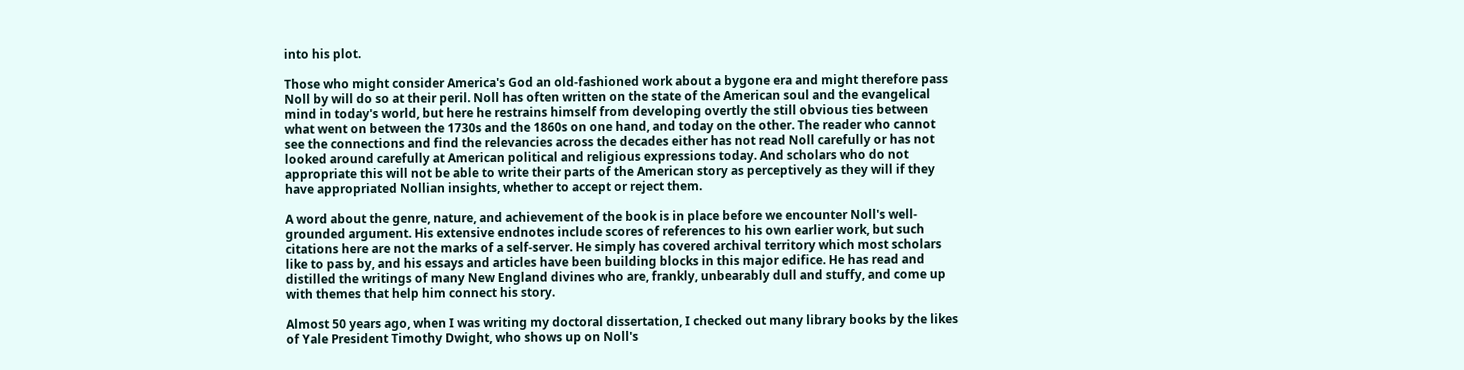into his plot.

Those who might consider America's God an old-fashioned work about a bygone era and might therefore pass Noll by will do so at their peril. Noll has often written on the state of the American soul and the evangelical mind in today's world, but here he restrains himself from developing overtly the still obvious ties between what went on between the 1730s and the 1860s on one hand, and today on the other. The reader who cannot see the connections and find the relevancies across the decades either has not read Noll carefully or has not looked around carefully at American political and religious expressions today. And scholars who do not appropriate this will not be able to write their parts of the American story as perceptively as they will if they have appropriated Nollian insights, whether to accept or reject them.

A word about the genre, nature, and achievement of the book is in place before we encounter Noll's well-grounded argument. His extensive endnotes include scores of references to his own earlier work, but such citations here are not the marks of a self-server. He simply has covered archival territory which most scholars like to pass by, and his essays and articles have been building blocks in this major edifice. He has read and distilled the writings of many New England divines who are, frankly, unbearably dull and stuffy, and come up with themes that help him connect his story.

Almost 50 years ago, when I was writing my doctoral dissertation, I checked out many library books by the likes of Yale President Timothy Dwight, who shows up on Noll's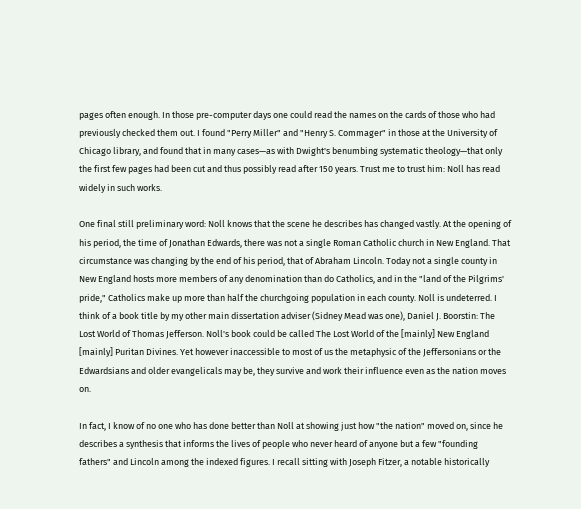pages often enough. In those pre-computer days one could read the names on the cards of those who had previously checked them out. I found "Perry Miller" and "Henry S. Commager" in those at the University of Chicago library, and found that in many cases—as with Dwight's benumbing systematic theology—that only the first few pages had been cut and thus possibly read after 150 years. Trust me to trust him: Noll has read widely in such works.

One final still preliminary word: Noll knows that the scene he describes has changed vastly. At the opening of his period, the time of Jonathan Edwards, there was not a single Roman Catholic church in New England. That circumstance was changing by the end of his period, that of Abraham Lincoln. Today not a single county in New England hosts more members of any denomination than do Catholics, and in the "land of the Pilgrims' pride," Catholics make up more than half the churchgoing population in each county. Noll is undeterred. I think of a book title by my other main dissertation adviser (Sidney Mead was one), Daniel J. Boorstin: The Lost World of Thomas Jefferson. Noll's book could be called The Lost World of the [mainly] New England [mainly] Puritan Divines. Yet however inaccessible to most of us the metaphysic of the Jeffersonians or the Edwardsians and older evangelicals may be, they survive and work their influence even as the nation moves on.

In fact, I know of no one who has done better than Noll at showing just how "the nation" moved on, since he describes a synthesis that informs the lives of people who never heard of anyone but a few "founding fathers" and Lincoln among the indexed figures. I recall sitting with Joseph Fitzer, a notable historically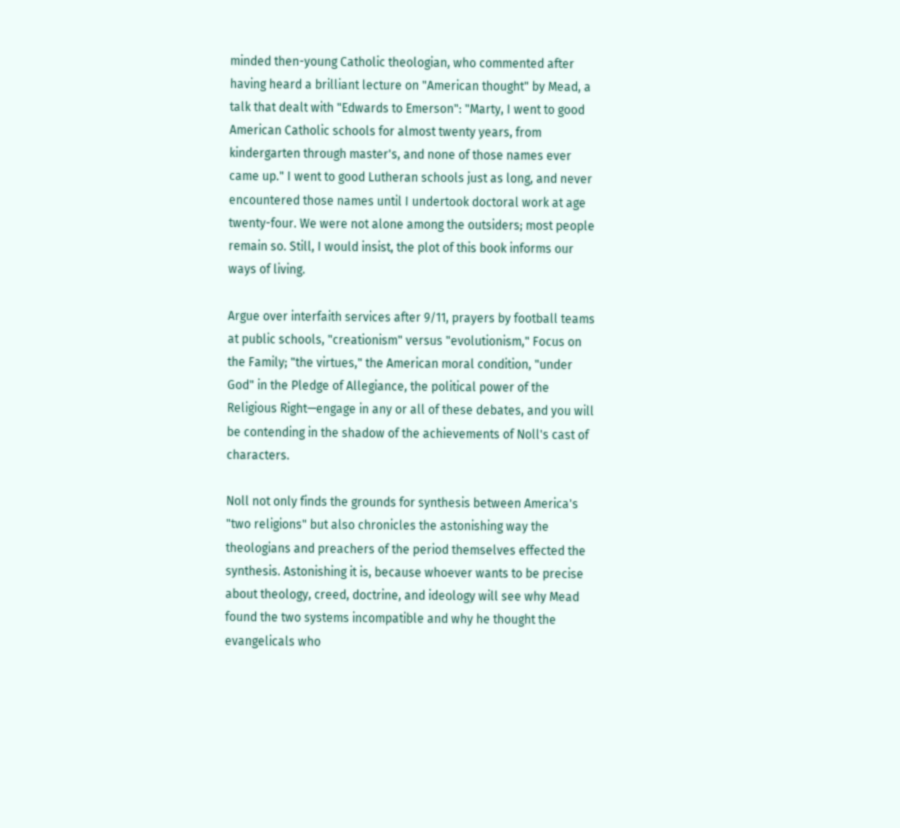minded then-young Catholic theologian, who commented after having heard a brilliant lecture on "American thought" by Mead, a talk that dealt with "Edwards to Emerson": "Marty, I went to good American Catholic schools for almost twenty years, from kindergarten through master's, and none of those names ever came up." I went to good Lutheran schools just as long, and never encountered those names until I undertook doctoral work at age twenty-four. We were not alone among the outsiders; most people remain so. Still, I would insist, the plot of this book informs our ways of living.

Argue over interfaith services after 9/11, prayers by football teams at public schools, "creationism" versus "evolutionism," Focus on the Family; "the virtues," the American moral condition, "under God" in the Pledge of Allegiance, the political power of the Religious Right—engage in any or all of these debates, and you will be contending in the shadow of the achievements of Noll's cast of characters.

Noll not only finds the grounds for synthesis between America's "two religions" but also chronicles the astonishing way the theologians and preachers of the period themselves effected the synthesis. Astonishing it is, because whoever wants to be precise about theology, creed, doctrine, and ideology will see why Mead found the two systems incompatible and why he thought the evangelicals who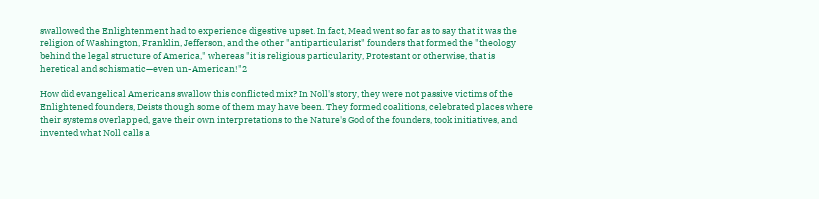swallowed the Enlightenment had to experience digestive upset. In fact, Mead went so far as to say that it was the religion of Washington, Franklin, Jefferson, and the other "antiparticularist" founders that formed the "theology behind the legal structure of America," whereas "it is religious particularity, Protestant or otherwise, that is heretical and schismatic—even un-American!"2

How did evangelical Americans swallow this conflicted mix? In Noll's story, they were not passive victims of the Enlightened founders, Deists though some of them may have been. They formed coalitions, celebrated places where their systems overlapped, gave their own interpretations to the Nature's God of the founders, took initiatives, and invented what Noll calls a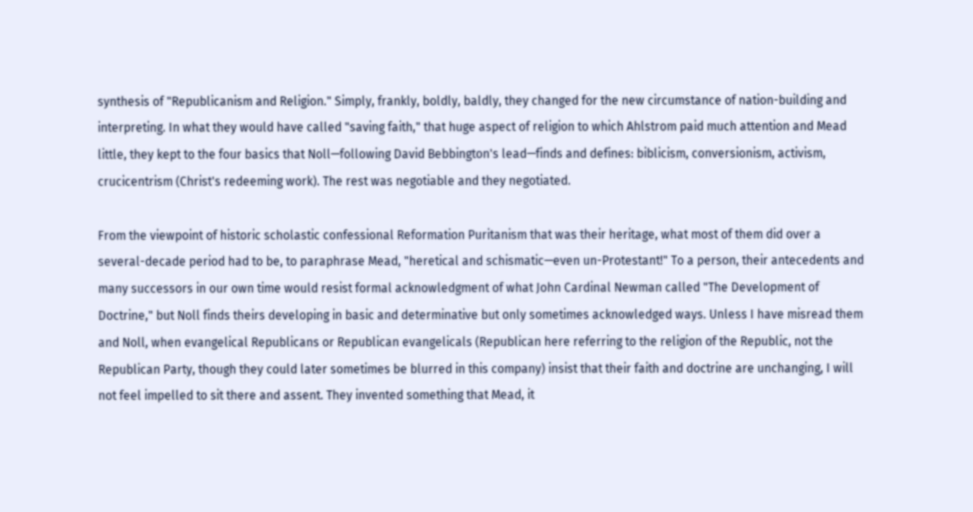synthesis of "Republicanism and Religion." Simply, frankly, boldly, baldly, they changed for the new circumstance of nation-building and interpreting. In what they would have called "saving faith," that huge aspect of religion to which Ahlstrom paid much attention and Mead little, they kept to the four basics that Noll—following David Bebbington's lead—finds and defines: biblicism, conversionism, activism, crucicentrism (Christ's redeeming work). The rest was negotiable and they negotiated.

From the viewpoint of historic scholastic confessional Reformation Puritanism that was their heritage, what most of them did over a several-decade period had to be, to paraphrase Mead, "heretical and schismatic—even un-Protestant!" To a person, their antecedents and many successors in our own time would resist formal acknowledgment of what John Cardinal Newman called "The Development of Doctrine," but Noll finds theirs developing in basic and determinative but only sometimes acknowledged ways. Unless I have misread them and Noll, when evangelical Republicans or Republican evangelicals (Republican here referring to the religion of the Republic, not the Republican Party, though they could later sometimes be blurred in this company) insist that their faith and doctrine are unchanging, I will not feel impelled to sit there and assent. They invented something that Mead, it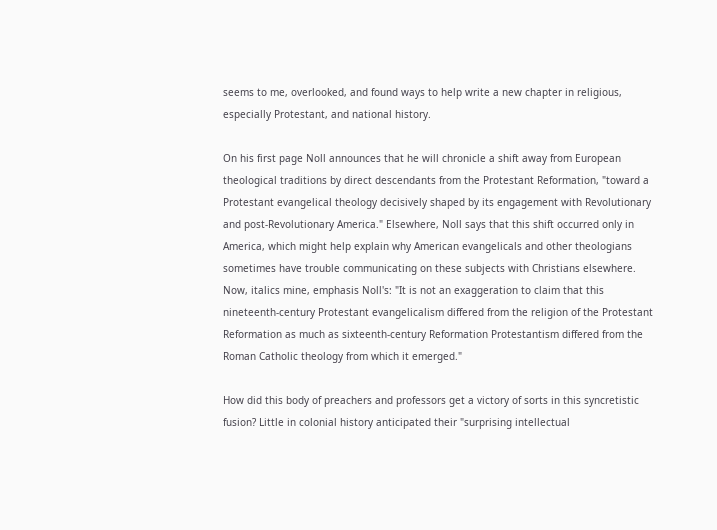seems to me, overlooked, and found ways to help write a new chapter in religious, especially Protestant, and national history.

On his first page Noll announces that he will chronicle a shift away from European theological traditions by direct descendants from the Protestant Reformation, "toward a Protestant evangelical theology decisively shaped by its engagement with Revolutionary and post-Revolutionary America." Elsewhere, Noll says that this shift occurred only in America, which might help explain why American evangelicals and other theologians sometimes have trouble communicating on these subjects with Christians elsewhere. Now, italics mine, emphasis Noll's: "It is not an exaggeration to claim that this nineteenth-century Protestant evangelicalism differed from the religion of the Protestant Reformation as much as sixteenth-century Reformation Protestantism differed from the Roman Catholic theology from which it emerged."

How did this body of preachers and professors get a victory of sorts in this syncretistic fusion? Little in colonial history anticipated their "surprising intellectual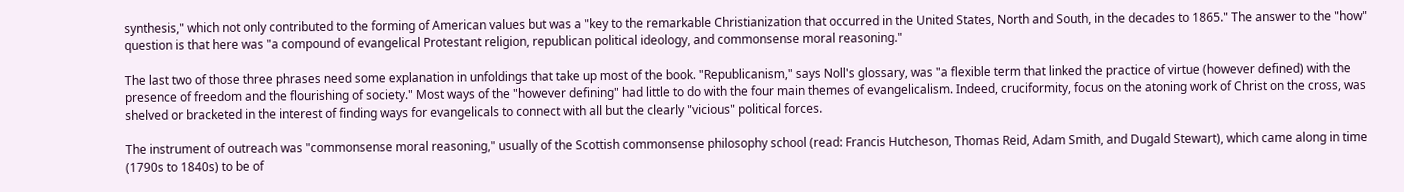synthesis," which not only contributed to the forming of American values but was a "key to the remarkable Christianization that occurred in the United States, North and South, in the decades to 1865." The answer to the "how" question is that here was "a compound of evangelical Protestant religion, republican political ideology, and commonsense moral reasoning."

The last two of those three phrases need some explanation in unfoldings that take up most of the book. "Republicanism," says Noll's glossary, was "a flexible term that linked the practice of virtue (however defined) with the presence of freedom and the flourishing of society." Most ways of the "however defining" had little to do with the four main themes of evangelicalism. Indeed, cruciformity, focus on the atoning work of Christ on the cross, was shelved or bracketed in the interest of finding ways for evangelicals to connect with all but the clearly "vicious" political forces.

The instrument of outreach was "commonsense moral reasoning," usually of the Scottish commonsense philosophy school (read: Francis Hutcheson, Thomas Reid, Adam Smith, and Dugald Stewart), which came along in time (1790s to 1840s) to be of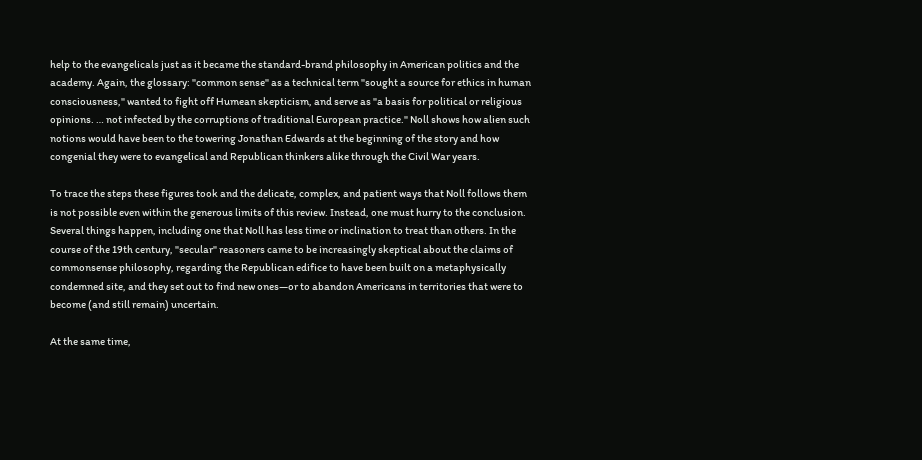help to the evangelicals just as it became the standard-brand philosophy in American politics and the academy. Again, the glossary: "common sense" as a technical term "sought a source for ethics in human consciousness," wanted to fight off Humean skepticism, and serve as "a basis for political or religious opinions. … not infected by the corruptions of traditional European practice." Noll shows how alien such notions would have been to the towering Jonathan Edwards at the beginning of the story and how congenial they were to evangelical and Republican thinkers alike through the Civil War years.

To trace the steps these figures took and the delicate, complex, and patient ways that Noll follows them is not possible even within the generous limits of this review. Instead, one must hurry to the conclusion. Several things happen, including one that Noll has less time or inclination to treat than others. In the course of the 19th century, "secular" reasoners came to be increasingly skeptical about the claims of commonsense philosophy, regarding the Republican edifice to have been built on a metaphysically condemned site, and they set out to find new ones—or to abandon Americans in territories that were to become (and still remain) uncertain.

At the same time,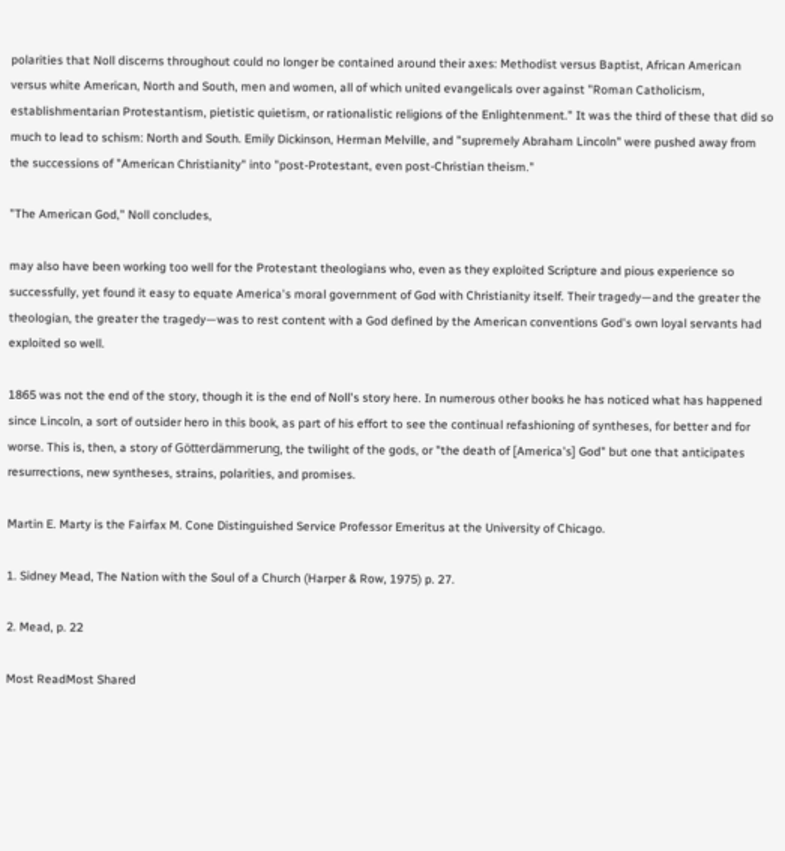polarities that Noll discerns throughout could no longer be contained around their axes: Methodist versus Baptist, African American versus white American, North and South, men and women, all of which united evangelicals over against "Roman Catholicism, establishmentarian Protestantism, pietistic quietism, or rationalistic religions of the Enlightenment." It was the third of these that did so much to lead to schism: North and South. Emily Dickinson, Herman Melville, and "supremely Abraham Lincoln" were pushed away from the successions of "American Christianity" into "post-Protestant, even post-Christian theism."

"The American God," Noll concludes,

may also have been working too well for the Protestant theologians who, even as they exploited Scripture and pious experience so successfully, yet found it easy to equate America's moral government of God with Christianity itself. Their tragedy—and the greater the theologian, the greater the tragedy—was to rest content with a God defined by the American conventions God's own loyal servants had exploited so well.

1865 was not the end of the story, though it is the end of Noll's story here. In numerous other books he has noticed what has happened since Lincoln, a sort of outsider hero in this book, as part of his effort to see the continual refashioning of syntheses, for better and for worse. This is, then, a story of Götterdämmerung, the twilight of the gods, or "the death of [America's] God" but one that anticipates resurrections, new syntheses, strains, polarities, and promises.

Martin E. Marty is the Fairfax M. Cone Distinguished Service Professor Emeritus at the University of Chicago.

1. Sidney Mead, The Nation with the Soul of a Church (Harper & Row, 1975) p. 27.

2. Mead, p. 22

Most ReadMost Shared